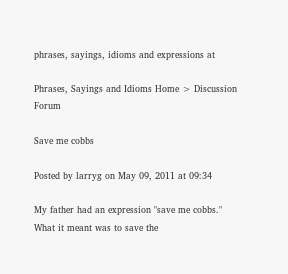phrases, sayings, idioms and expressions at

Phrases, Sayings and Idioms Home > Discussion Forum

Save me cobbs

Posted by larryg on May 09, 2011 at 09:34

My father had an expression "save me cobbs." What it meant was to save the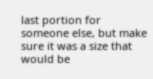last portion for someone else, but make sure it was a size that would be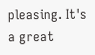pleasing. It's a great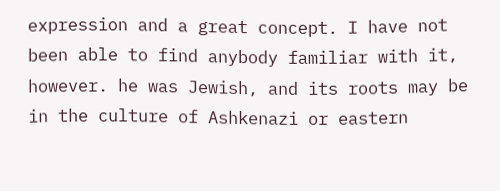expression and a great concept. I have not been able to find anybody familiar with it, however. he was Jewish, and its roots may be in the culture of Ashkenazi or eastern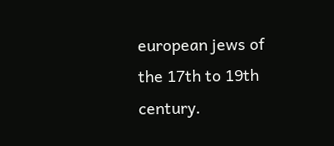european jews of the 17th to 19th century.